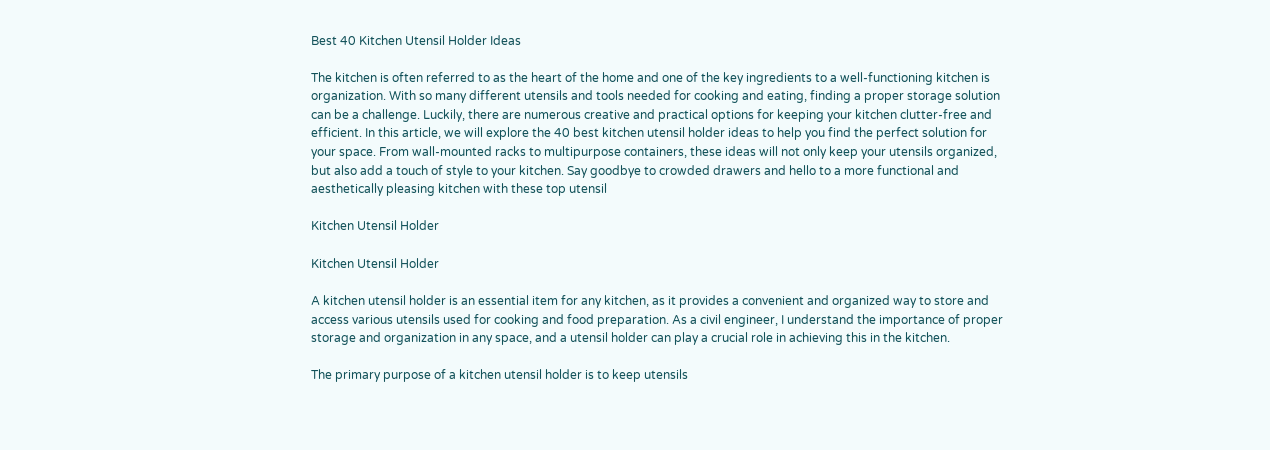Best 40 Kitchen Utensil Holder Ideas

The kitchen is often referred to as the heart of the home and one of the key ingredients to a well-functioning kitchen is organization. With so many different utensils and tools needed for cooking and eating, finding a proper storage solution can be a challenge. Luckily, there are numerous creative and practical options for keeping your kitchen clutter-free and efficient. In this article, we will explore the 40 best kitchen utensil holder ideas to help you find the perfect solution for your space. From wall-mounted racks to multipurpose containers, these ideas will not only keep your utensils organized, but also add a touch of style to your kitchen. Say goodbye to crowded drawers and hello to a more functional and aesthetically pleasing kitchen with these top utensil

Kitchen Utensil Holder

Kitchen Utensil Holder

A kitchen utensil holder is an essential item for any kitchen, as it provides a convenient and organized way to store and access various utensils used for cooking and food preparation. As a civil engineer, I understand the importance of proper storage and organization in any space, and a utensil holder can play a crucial role in achieving this in the kitchen.

The primary purpose of a kitchen utensil holder is to keep utensils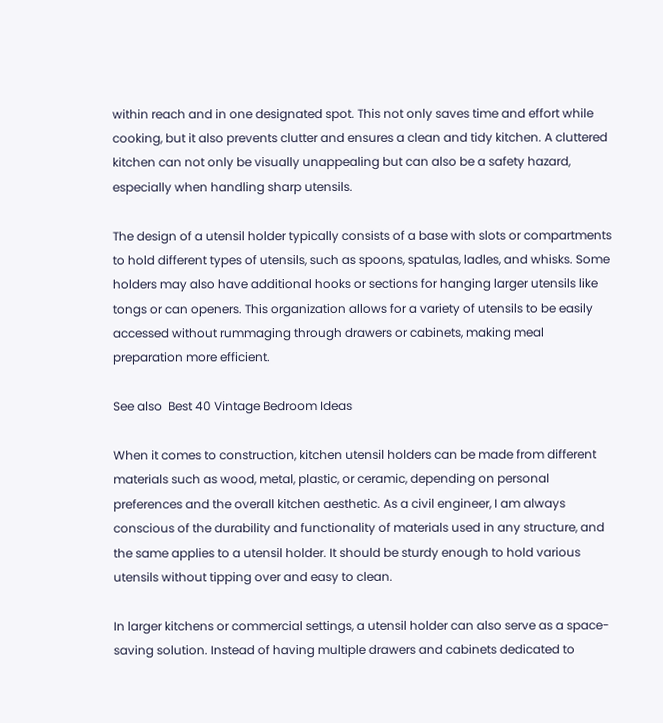within reach and in one designated spot. This not only saves time and effort while cooking, but it also prevents clutter and ensures a clean and tidy kitchen. A cluttered kitchen can not only be visually unappealing but can also be a safety hazard, especially when handling sharp utensils.

The design of a utensil holder typically consists of a base with slots or compartments to hold different types of utensils, such as spoons, spatulas, ladles, and whisks. Some holders may also have additional hooks or sections for hanging larger utensils like tongs or can openers. This organization allows for a variety of utensils to be easily accessed without rummaging through drawers or cabinets, making meal preparation more efficient.

See also  Best 40 Vintage Bedroom Ideas

When it comes to construction, kitchen utensil holders can be made from different materials such as wood, metal, plastic, or ceramic, depending on personal preferences and the overall kitchen aesthetic. As a civil engineer, I am always conscious of the durability and functionality of materials used in any structure, and the same applies to a utensil holder. It should be sturdy enough to hold various utensils without tipping over and easy to clean.

In larger kitchens or commercial settings, a utensil holder can also serve as a space-saving solution. Instead of having multiple drawers and cabinets dedicated to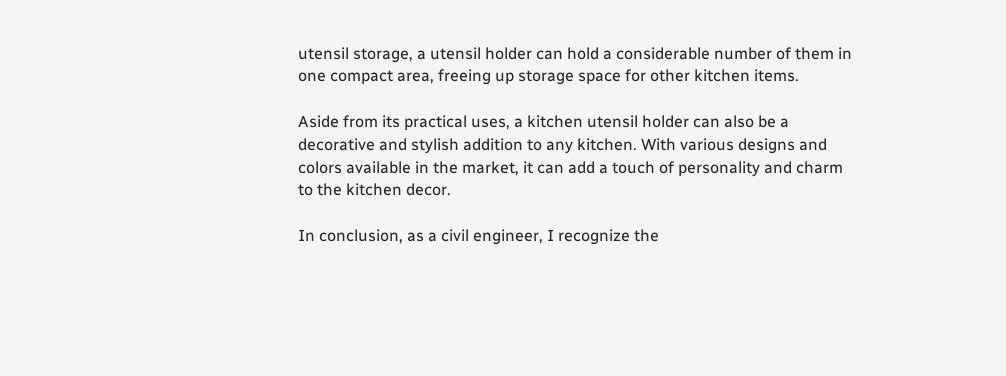utensil storage, a utensil holder can hold a considerable number of them in one compact area, freeing up storage space for other kitchen items.

Aside from its practical uses, a kitchen utensil holder can also be a decorative and stylish addition to any kitchen. With various designs and colors available in the market, it can add a touch of personality and charm to the kitchen decor.

In conclusion, as a civil engineer, I recognize the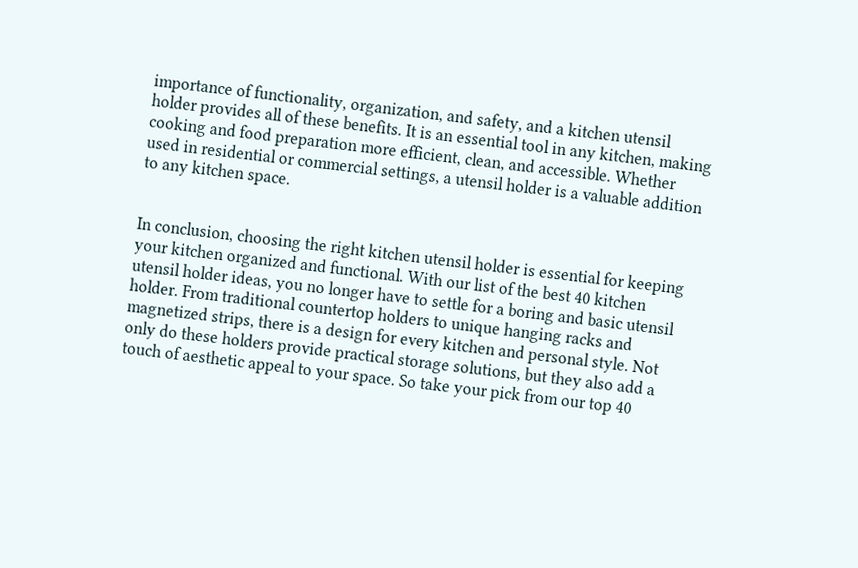importance of functionality, organization, and safety, and a kitchen utensil holder provides all of these benefits. It is an essential tool in any kitchen, making cooking and food preparation more efficient, clean, and accessible. Whether used in residential or commercial settings, a utensil holder is a valuable addition to any kitchen space.


In conclusion, choosing the right kitchen utensil holder is essential for keeping your kitchen organized and functional. With our list of the best 40 kitchen utensil holder ideas, you no longer have to settle for a boring and basic utensil holder. From traditional countertop holders to unique hanging racks and magnetized strips, there is a design for every kitchen and personal style. Not only do these holders provide practical storage solutions, but they also add a touch of aesthetic appeal to your space. So take your pick from our top 40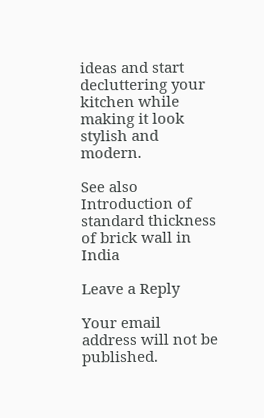ideas and start decluttering your kitchen while making it look stylish and modern.

See also  Introduction of standard thickness of brick wall in India

Leave a Reply

Your email address will not be published.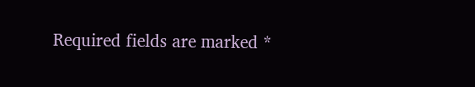Required fields are marked *